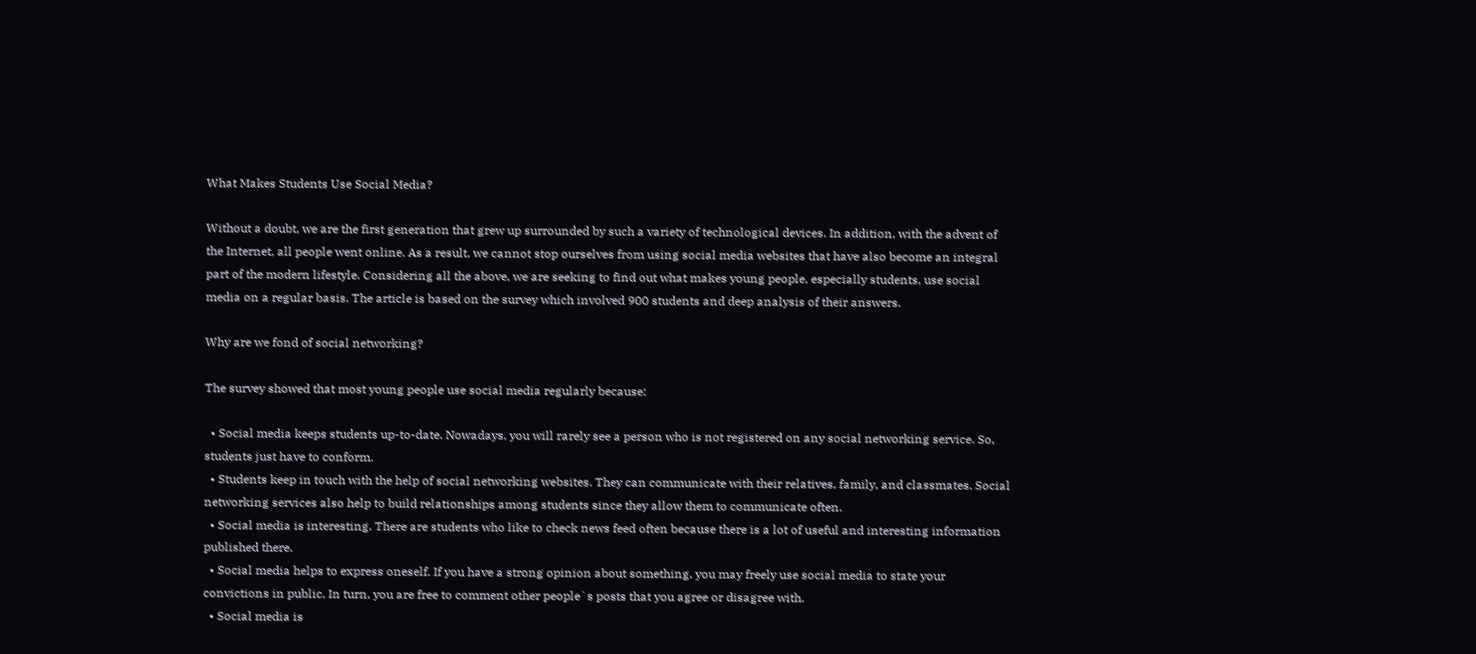What Makes Students Use Social Media?

Without a doubt, we are the first generation that grew up surrounded by such a variety of technological devices. In addition, with the advent of the Internet, all people went online. As a result, we cannot stop ourselves from using social media websites that have also become an integral part of the modern lifestyle. Considering all the above, we are seeking to find out what makes young people, especially students, use social media on a regular basis. The article is based on the survey which involved 900 students and deep analysis of their answers.

Why are we fond of social networking?

The survey showed that most young people use social media regularly because:

  • Social media keeps students up-to-date. Nowadays, you will rarely see a person who is not registered on any social networking service. So, students just have to conform.
  • Students keep in touch with the help of social networking websites. They can communicate with their relatives, family, and classmates. Social networking services also help to build relationships among students since they allow them to communicate often.
  • Social media is interesting. There are students who like to check news feed often because there is a lot of useful and interesting information published there.
  • Social media helps to express oneself. If you have a strong opinion about something, you may freely use social media to state your convictions in public. In turn, you are free to comment other people`s posts that you agree or disagree with.
  • Social media is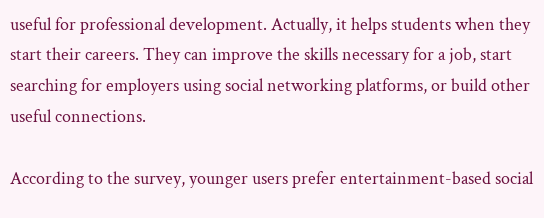useful for professional development. Actually, it helps students when they start their careers. They can improve the skills necessary for a job, start searching for employers using social networking platforms, or build other useful connections.

According to the survey, younger users prefer entertainment-based social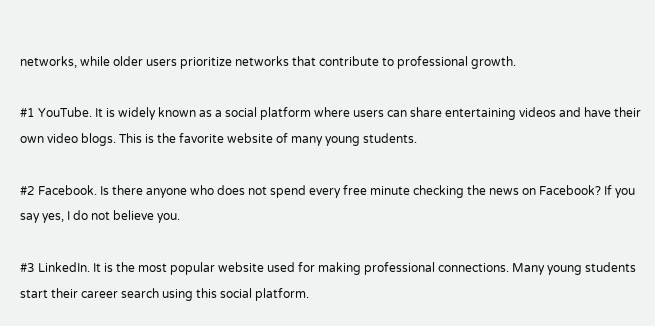networks, while older users prioritize networks that contribute to professional growth.

#1 YouTube. It is widely known as a social platform where users can share entertaining videos and have their own video blogs. This is the favorite website of many young students.

#2 Facebook. Is there anyone who does not spend every free minute checking the news on Facebook? If you say yes, I do not believe you.

#3 LinkedIn. It is the most popular website used for making professional connections. Many young students start their career search using this social platform.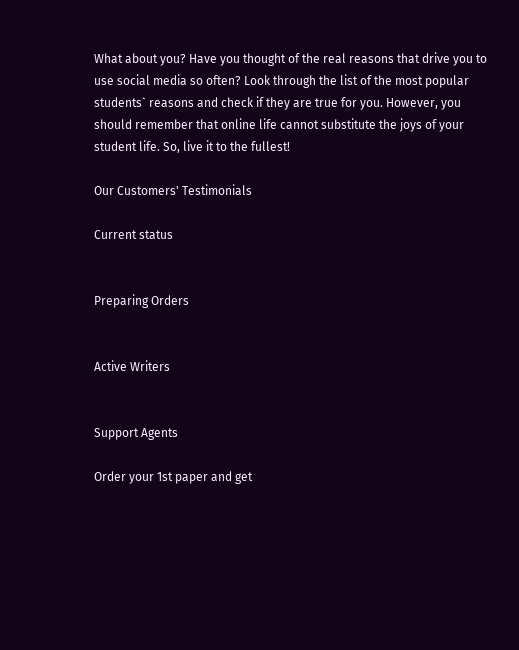What about you? Have you thought of the real reasons that drive you to use social media so often? Look through the list of the most popular students` reasons and check if they are true for you. However, you should remember that online life cannot substitute the joys of your student life. So, live it to the fullest!

Our Customers' Testimonials

Current status


Preparing Orders


Active Writers


Support Agents

Order your 1st paper and get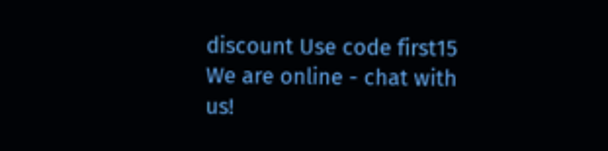discount Use code first15
We are online - chat with us!